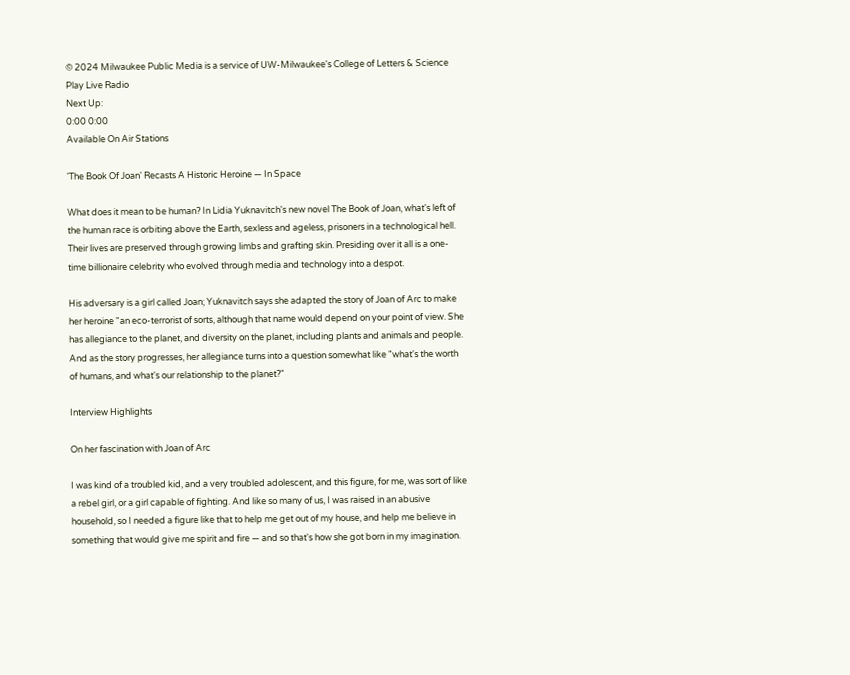© 2024 Milwaukee Public Media is a service of UW-Milwaukee's College of Letters & Science
Play Live Radio
Next Up:
0:00 0:00
Available On Air Stations

'The Book Of Joan' Recasts A Historic Heroine — In Space

What does it mean to be human? In Lidia Yuknavitch's new novel The Book of Joan, what's left of the human race is orbiting above the Earth, sexless and ageless, prisoners in a technological hell. Their lives are preserved through growing limbs and grafting skin. Presiding over it all is a one-time billionaire celebrity who evolved through media and technology into a despot.

His adversary is a girl called Joan; Yuknavitch says she adapted the story of Joan of Arc to make her heroine "an eco-terrorist of sorts, although that name would depend on your point of view. She has allegiance to the planet, and diversity on the planet, including plants and animals and people. And as the story progresses, her allegiance turns into a question somewhat like "what's the worth of humans, and what's our relationship to the planet?"

Interview Highlights

On her fascination with Joan of Arc

I was kind of a troubled kid, and a very troubled adolescent, and this figure, for me, was sort of like a rebel girl, or a girl capable of fighting. And like so many of us, I was raised in an abusive household, so I needed a figure like that to help me get out of my house, and help me believe in something that would give me spirit and fire — and so that's how she got born in my imagination.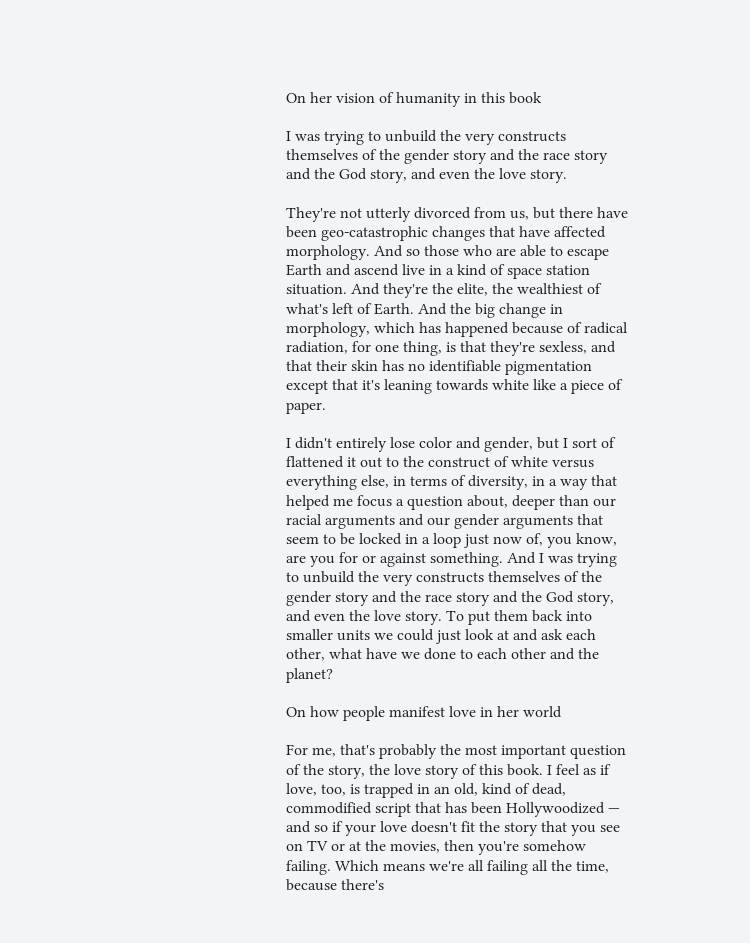On her vision of humanity in this book

I was trying to unbuild the very constructs themselves of the gender story and the race story and the God story, and even the love story.

They're not utterly divorced from us, but there have been geo-catastrophic changes that have affected morphology. And so those who are able to escape Earth and ascend live in a kind of space station situation. And they're the elite, the wealthiest of what's left of Earth. And the big change in morphology, which has happened because of radical radiation, for one thing, is that they're sexless, and that their skin has no identifiable pigmentation except that it's leaning towards white like a piece of paper.

I didn't entirely lose color and gender, but I sort of flattened it out to the construct of white versus everything else, in terms of diversity, in a way that helped me focus a question about, deeper than our racial arguments and our gender arguments that seem to be locked in a loop just now of, you know, are you for or against something. And I was trying to unbuild the very constructs themselves of the gender story and the race story and the God story, and even the love story. To put them back into smaller units we could just look at and ask each other, what have we done to each other and the planet?

On how people manifest love in her world

For me, that's probably the most important question of the story, the love story of this book. I feel as if love, too, is trapped in an old, kind of dead, commodified script that has been Hollywoodized — and so if your love doesn't fit the story that you see on TV or at the movies, then you're somehow failing. Which means we're all failing all the time, because there's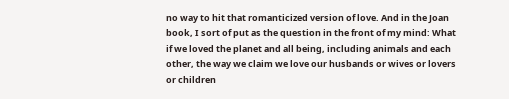no way to hit that romanticized version of love. And in the Joan book, I sort of put as the question in the front of my mind: What if we loved the planet and all being, including animals and each other, the way we claim we love our husbands or wives or lovers or children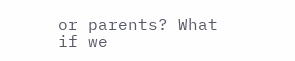or parents? What if we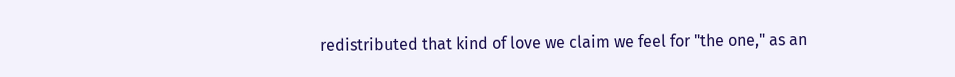redistributed that kind of love we claim we feel for "the one," as an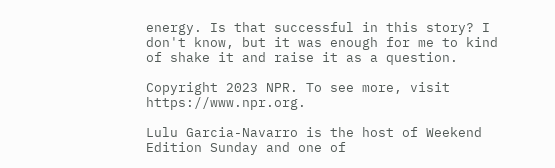energy. Is that successful in this story? I don't know, but it was enough for me to kind of shake it and raise it as a question.

Copyright 2023 NPR. To see more, visit https://www.npr.org.

Lulu Garcia-Navarro is the host of Weekend Edition Sunday and one of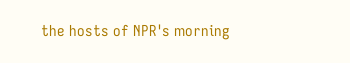the hosts of NPR's morning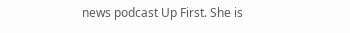news podcast Up First. She is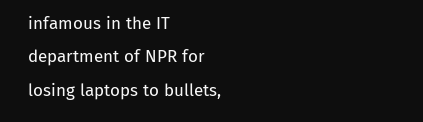infamous in the IT department of NPR for losing laptops to bullets,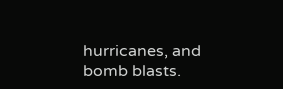hurricanes, and bomb blasts.